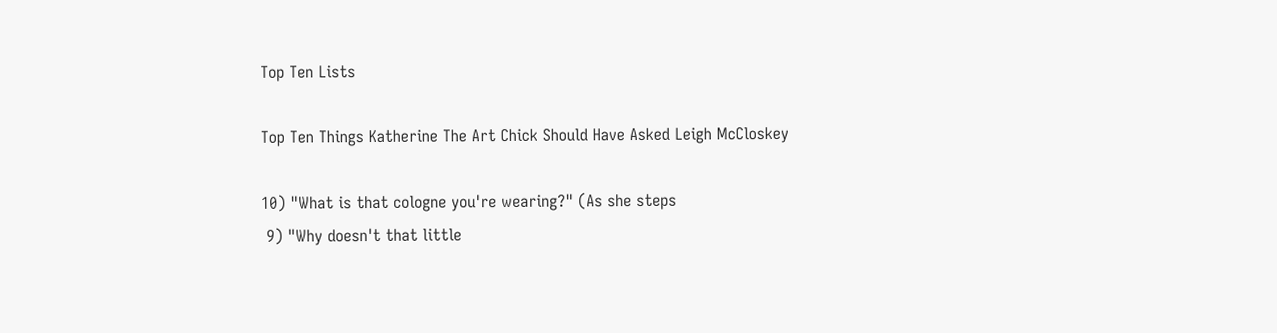Top Ten Lists

Top Ten Things Katherine The Art Chick Should Have Asked Leigh McCloskey

10) "What is that cologne you're wearing?" (As she steps
 9) "Why doesn't that little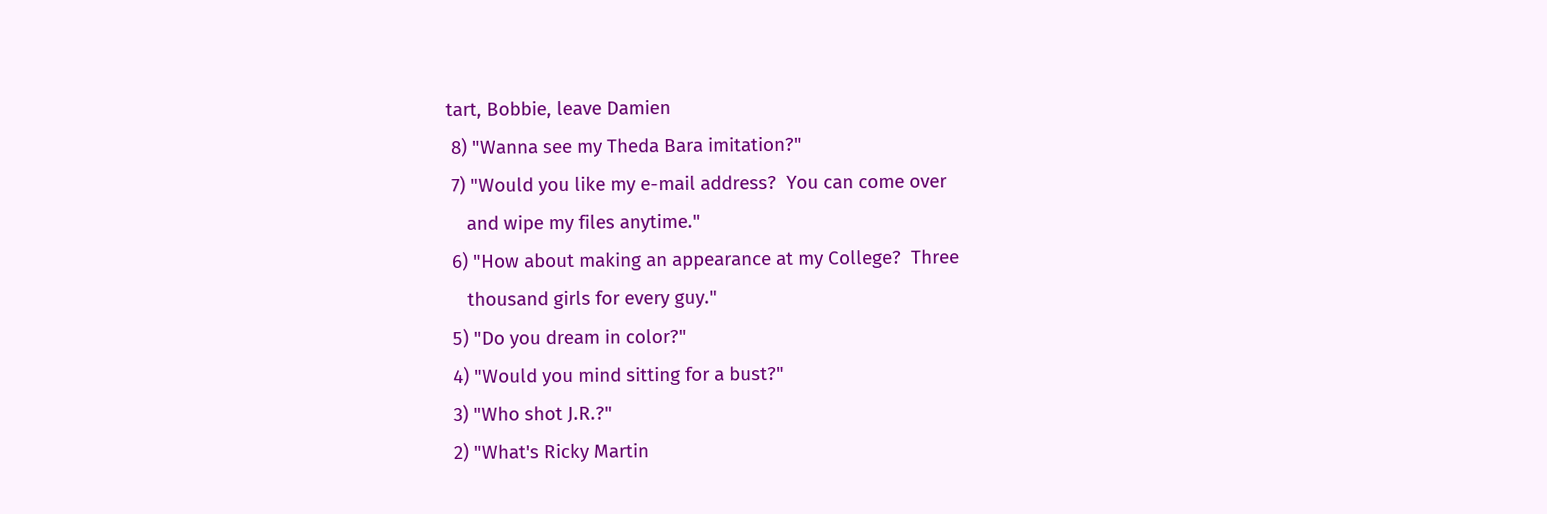tart, Bobbie, leave Damien
 8) "Wanna see my Theda Bara imitation?"
 7) "Would you like my e-mail address?  You can come over
    and wipe my files anytime."
 6) "How about making an appearance at my College?  Three
    thousand girls for every guy."
 5) "Do you dream in color?"
 4) "Would you mind sitting for a bust?"
 3) "Who shot J.R.?"
 2) "What's Ricky Martin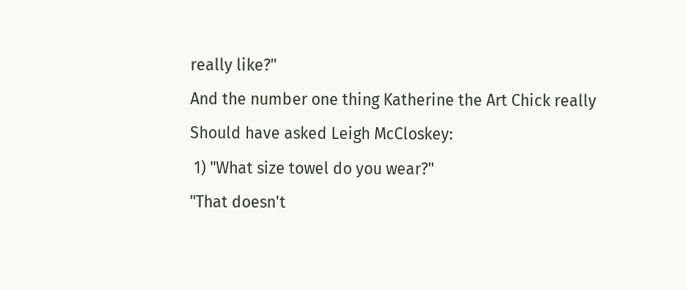really like?"
And the number one thing Katherine the Art Chick really
Should have asked Leigh McCloskey:
 1) "What size towel do you wear?"
"That doesn't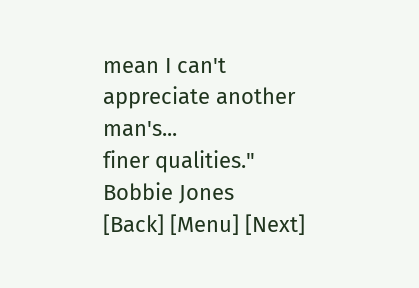mean I can't appreciate another man's...
finer qualities." Bobbie Jones
[Back] [Menu] [Next]